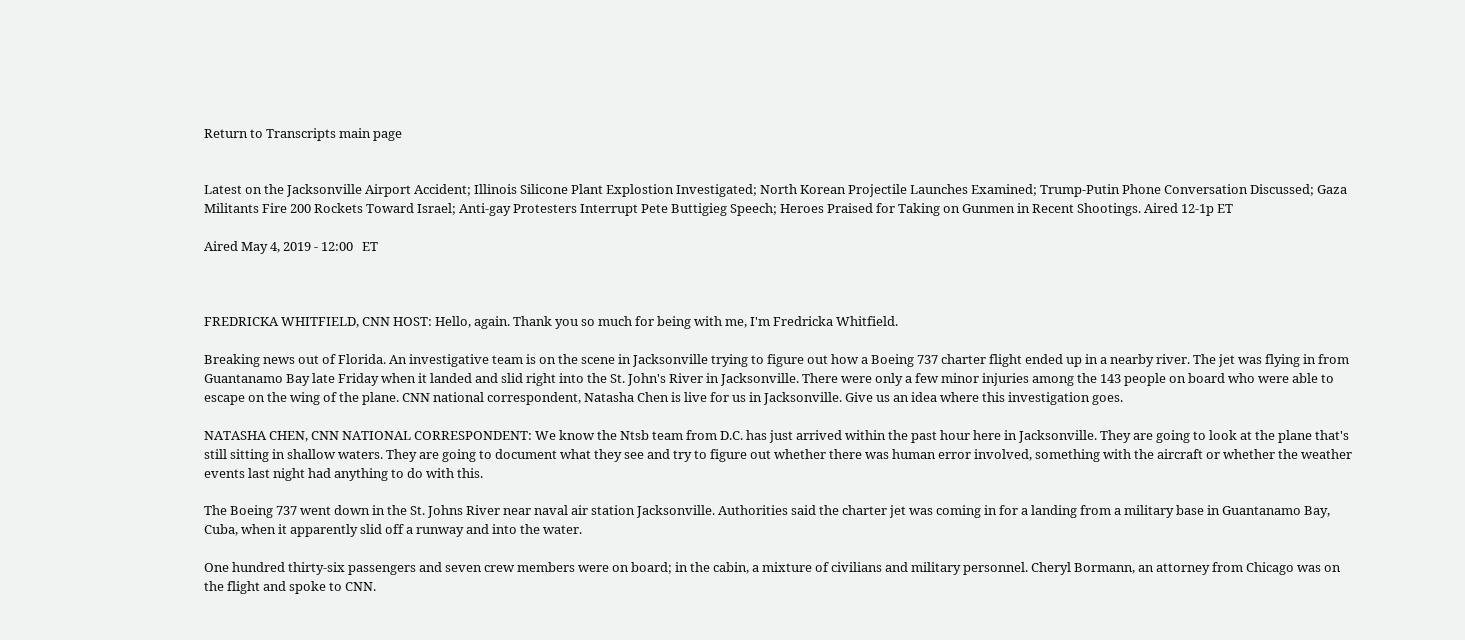Return to Transcripts main page


Latest on the Jacksonville Airport Accident; Illinois Silicone Plant Explostion Investigated; North Korean Projectile Launches Examined; Trump-Putin Phone Conversation Discussed; Gaza Militants Fire 200 Rockets Toward Israel; Anti-gay Protesters Interrupt Pete Buttigieg Speech; Heroes Praised for Taking on Gunmen in Recent Shootings. Aired 12-1p ET

Aired May 4, 2019 - 12:00   ET



FREDRICKA WHITFIELD, CNN HOST: Hello, again. Thank you so much for being with me, I'm Fredricka Whitfield.

Breaking news out of Florida. An investigative team is on the scene in Jacksonville trying to figure out how a Boeing 737 charter flight ended up in a nearby river. The jet was flying in from Guantanamo Bay late Friday when it landed and slid right into the St. John's River in Jacksonville. There were only a few minor injuries among the 143 people on board who were able to escape on the wing of the plane. CNN national correspondent, Natasha Chen is live for us in Jacksonville. Give us an idea where this investigation goes.

NATASHA CHEN, CNN NATIONAL CORRESPONDENT: We know the Ntsb team from D.C. has just arrived within the past hour here in Jacksonville. They are going to look at the plane that's still sitting in shallow waters. They are going to document what they see and try to figure out whether there was human error involved, something with the aircraft or whether the weather events last night had anything to do with this.

The Boeing 737 went down in the St. Johns River near naval air station Jacksonville. Authorities said the charter jet was coming in for a landing from a military base in Guantanamo Bay, Cuba, when it apparently slid off a runway and into the water.

One hundred thirty-six passengers and seven crew members were on board; in the cabin, a mixture of civilians and military personnel. Cheryl Bormann, an attorney from Chicago was on the flight and spoke to CNN.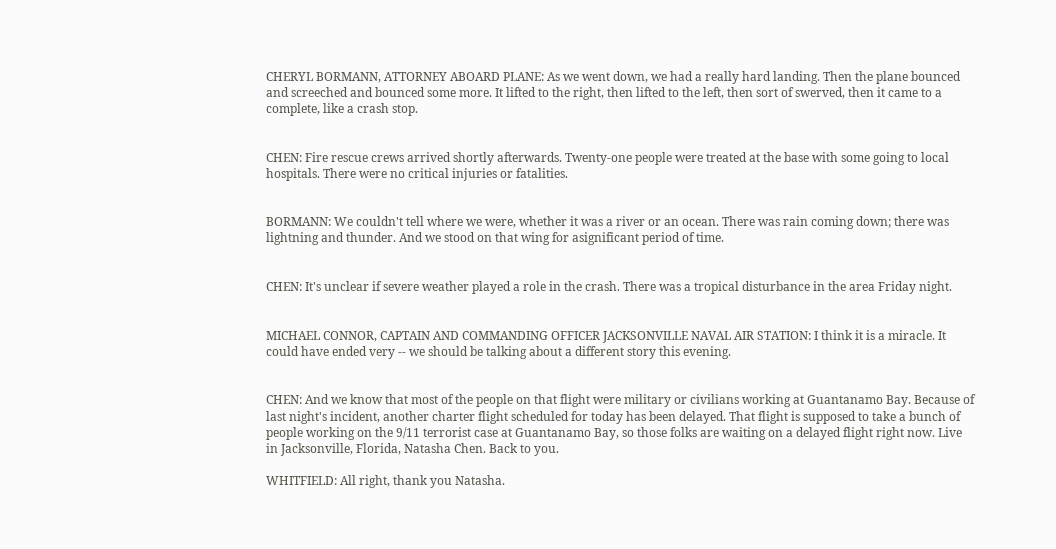CHERYL BORMANN, ATTORNEY ABOARD PLANE: As we went down, we had a really hard landing. Then the plane bounced and screeched and bounced some more. It lifted to the right, then lifted to the left, then sort of swerved, then it came to a complete, like a crash stop.


CHEN: Fire rescue crews arrived shortly afterwards. Twenty-one people were treated at the base with some going to local hospitals. There were no critical injuries or fatalities.


BORMANN: We couldn't tell where we were, whether it was a river or an ocean. There was rain coming down; there was lightning and thunder. And we stood on that wing for asignificant period of time.


CHEN: It's unclear if severe weather played a role in the crash. There was a tropical disturbance in the area Friday night.


MICHAEL CONNOR, CAPTAIN AND COMMANDING OFFICER JACKSONVILLE NAVAL AIR STATION: I think it is a miracle. It could have ended very -- we should be talking about a different story this evening.


CHEN: And we know that most of the people on that flight were military or civilians working at Guantanamo Bay. Because of last night's incident, another charter flight scheduled for today has been delayed. That flight is supposed to take a bunch of people working on the 9/11 terrorist case at Guantanamo Bay, so those folks are waiting on a delayed flight right now. Live in Jacksonville, Florida, Natasha Chen. Back to you.

WHITFIELD: All right, thank you Natasha.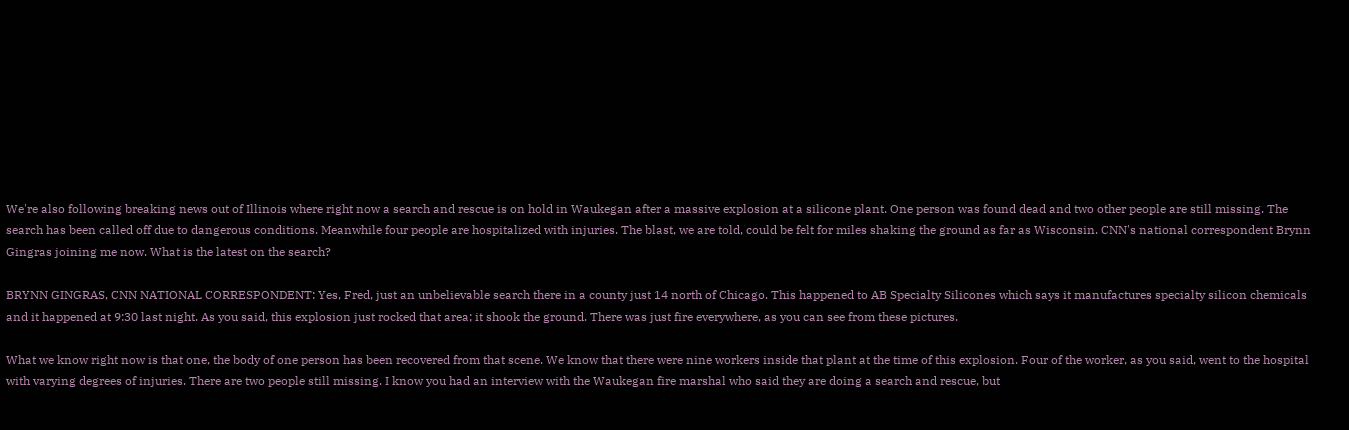We're also following breaking news out of Illinois where right now a search and rescue is on hold in Waukegan after a massive explosion at a silicone plant. One person was found dead and two other people are still missing. The search has been called off due to dangerous conditions. Meanwhile four people are hospitalized with injuries. The blast, we are told, could be felt for miles shaking the ground as far as Wisconsin. CNN's national correspondent Brynn Gingras joining me now. What is the latest on the search?

BRYNN GINGRAS, CNN NATIONAL CORRESPONDENT: Yes, Fred, just an unbelievable search there in a county just 14 north of Chicago. This happened to AB Specialty Silicones which says it manufactures specialty silicon chemicals and it happened at 9:30 last night. As you said, this explosion just rocked that area; it shook the ground. There was just fire everywhere, as you can see from these pictures.

What we know right now is that one, the body of one person has been recovered from that scene. We know that there were nine workers inside that plant at the time of this explosion. Four of the worker, as you said, went to the hospital with varying degrees of injuries. There are two people still missing. I know you had an interview with the Waukegan fire marshal who said they are doing a search and rescue, but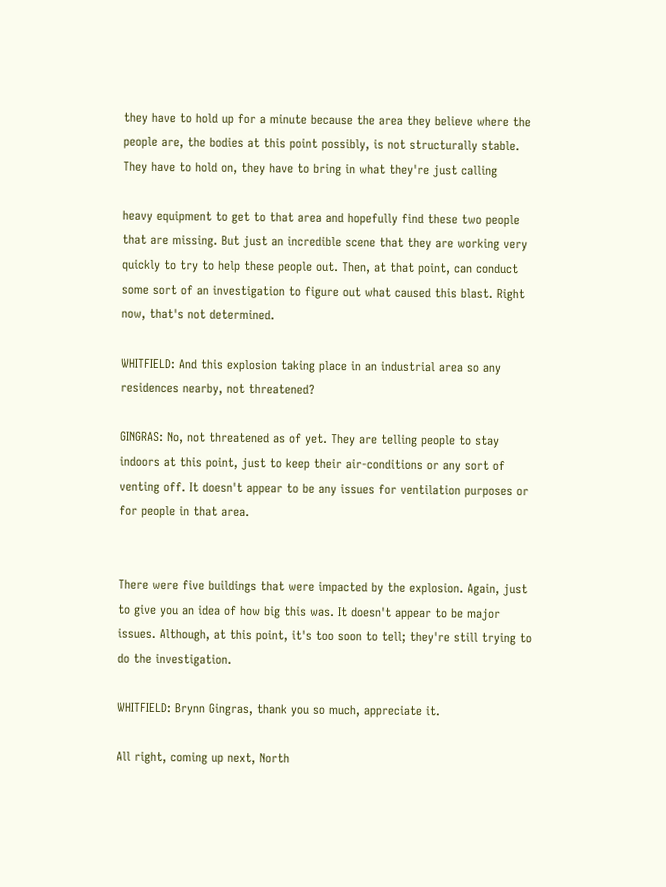they have to hold up for a minute because the area they believe where the people are, the bodies at this point possibly, is not structurally stable. They have to hold on, they have to bring in what they're just calling

heavy equipment to get to that area and hopefully find these two people that are missing. But just an incredible scene that they are working very quickly to try to help these people out. Then, at that point, can conduct some sort of an investigation to figure out what caused this blast. Right now, that's not determined.

WHITFIELD: And this explosion taking place in an industrial area so any residences nearby, not threatened?

GINGRAS: No, not threatened as of yet. They are telling people to stay indoors at this point, just to keep their air-conditions or any sort of venting off. It doesn't appear to be any issues for ventilation purposes or for people in that area.


There were five buildings that were impacted by the explosion. Again, just to give you an idea of how big this was. It doesn't appear to be major issues. Although, at this point, it's too soon to tell; they're still trying to do the investigation.

WHITFIELD: Brynn Gingras, thank you so much, appreciate it.

All right, coming up next, North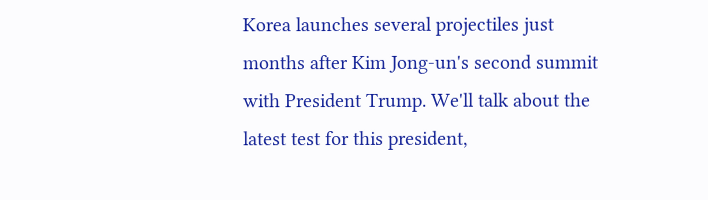Korea launches several projectiles just months after Kim Jong-un's second summit with President Trump. We'll talk about the latest test for this president,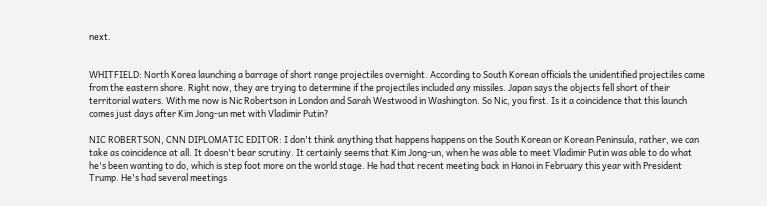next.


WHITFIELD: North Korea launching a barrage of short range projectiles overnight. According to South Korean officials the unidentified projectiles came from the eastern shore. Right now, they are trying to determine if the projectiles included any missiles. Japan says the objects fell short of their territorial waters. With me now is Nic Robertson in London and Sarah Westwood in Washington. So Nic, you first. Is it a coincidence that this launch comes just days after Kim Jong-un met with Vladimir Putin?

NIC ROBERTSON, CNN DIPLOMATIC EDITOR: I don't think anything that happens happens on the South Korean or Korean Peninsula, rather, we can take as coincidence at all. It doesn't bear scrutiny. It certainly seems that Kim Jong-un, when he was able to meet Vladimir Putin was able to do what he's been wanting to do, which is step foot more on the world stage. He had that recent meeting back in Hanoi in February this year with President Trump. He's had several meetings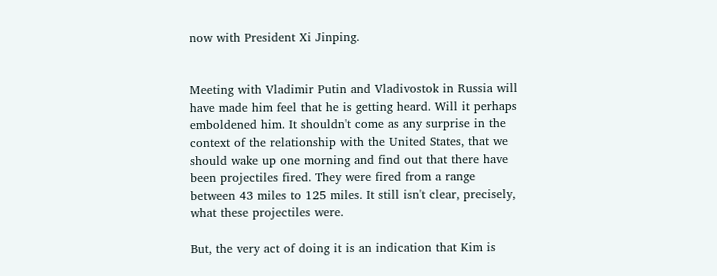now with President Xi Jinping.


Meeting with Vladimir Putin and Vladivostok in Russia will have made him feel that he is getting heard. Will it perhaps emboldened him. It shouldn't come as any surprise in the context of the relationship with the United States, that we should wake up one morning and find out that there have been projectiles fired. They were fired from a range between 43 miles to 125 miles. It still isn't clear, precisely, what these projectiles were.

But, the very act of doing it is an indication that Kim is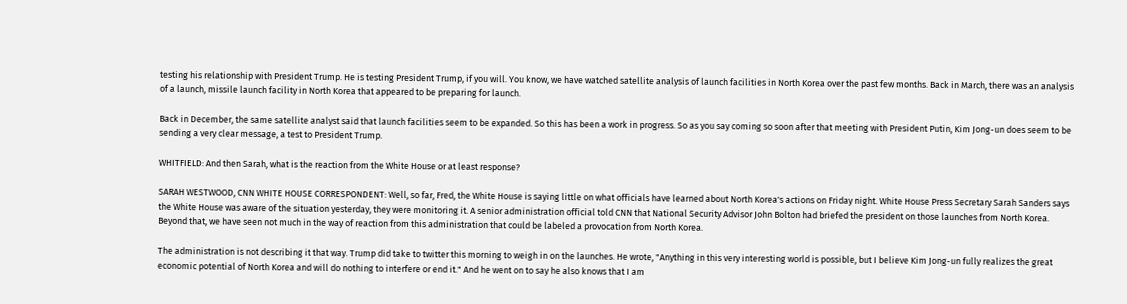testing his relationship with President Trump. He is testing President Trump, if you will. You know, we have watched satellite analysis of launch facilities in North Korea over the past few months. Back in March, there was an analysis of a launch, missile launch facility in North Korea that appeared to be preparing for launch.

Back in December, the same satellite analyst said that launch facilities seem to be expanded. So this has been a work in progress. So as you say coming so soon after that meeting with President Putin, Kim Jong-un does seem to be sending a very clear message, a test to President Trump.

WHITFIELD: And then Sarah, what is the reaction from the White House or at least response?

SARAH WESTWOOD, CNN WHITE HOUSE CORRESPONDENT: Well, so far, Fred, the White House is saying little on what officials have learned about North Korea's actions on Friday night. White House Press Secretary Sarah Sanders says the White House was aware of the situation yesterday, they were monitoring it. A senior administration official told CNN that National Security Advisor John Bolton had briefed the president on those launches from North Korea. Beyond that, we have seen not much in the way of reaction from this administration that could be labeled a provocation from North Korea.

The administration is not describing it that way. Trump did take to twitter this morning to weigh in on the launches. He wrote, "Anything in this very interesting world is possible, but I believe Kim Jong-un fully realizes the great economic potential of North Korea and will do nothing to interfere or end it." And he went on to say he also knows that I am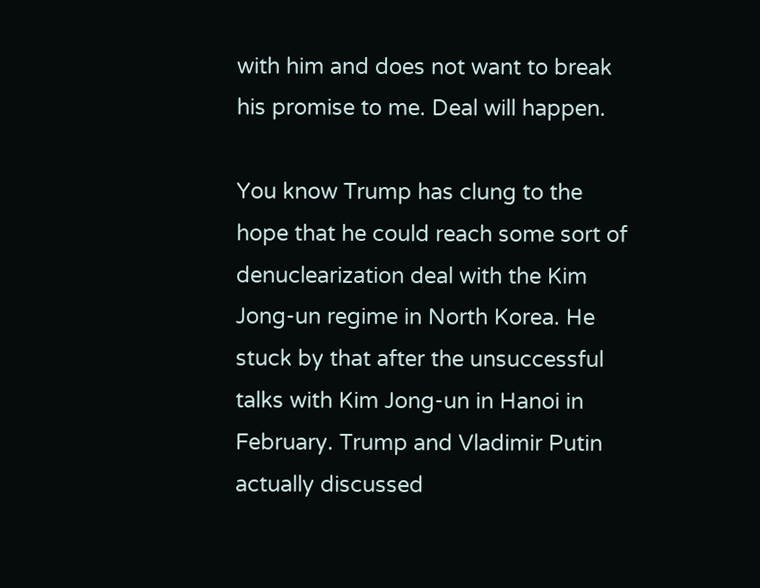with him and does not want to break his promise to me. Deal will happen.

You know Trump has clung to the hope that he could reach some sort of denuclearization deal with the Kim Jong-un regime in North Korea. He stuck by that after the unsuccessful talks with Kim Jong-un in Hanoi in February. Trump and Vladimir Putin actually discussed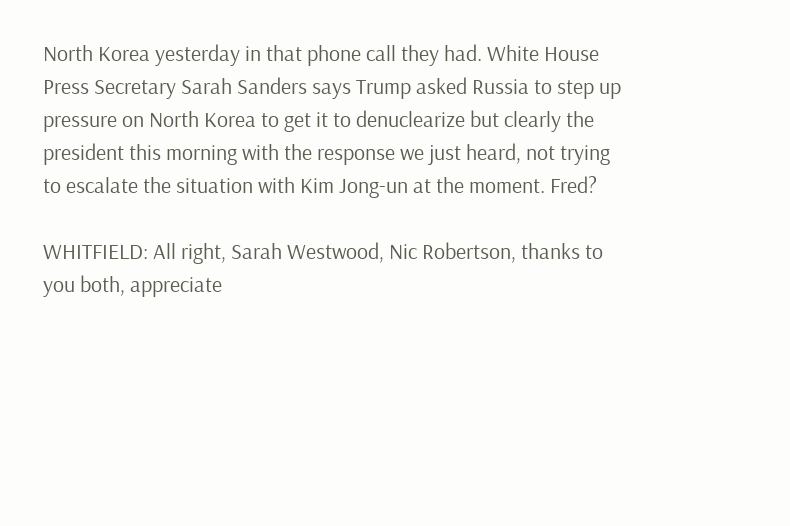North Korea yesterday in that phone call they had. White House Press Secretary Sarah Sanders says Trump asked Russia to step up pressure on North Korea to get it to denuclearize but clearly the president this morning with the response we just heard, not trying to escalate the situation with Kim Jong-un at the moment. Fred?

WHITFIELD: All right, Sarah Westwood, Nic Robertson, thanks to you both, appreciate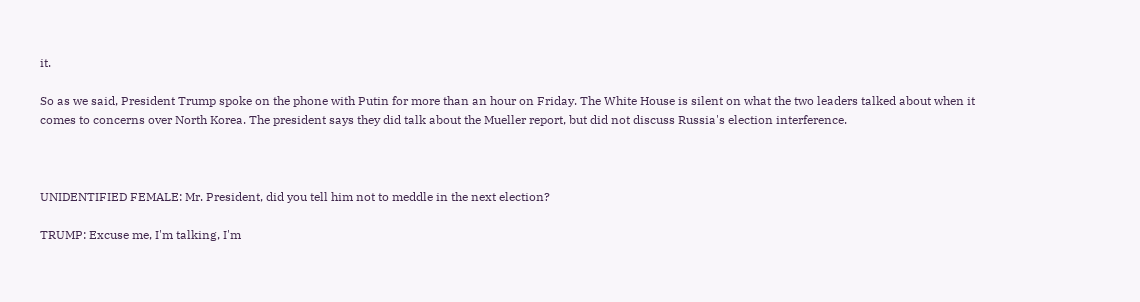it.

So as we said, President Trump spoke on the phone with Putin for more than an hour on Friday. The White House is silent on what the two leaders talked about when it comes to concerns over North Korea. The president says they did talk about the Mueller report, but did not discuss Russia's election interference.



UNIDENTIFIED FEMALE: Mr. President, did you tell him not to meddle in the next election?

TRUMP: Excuse me, I'm talking, I'm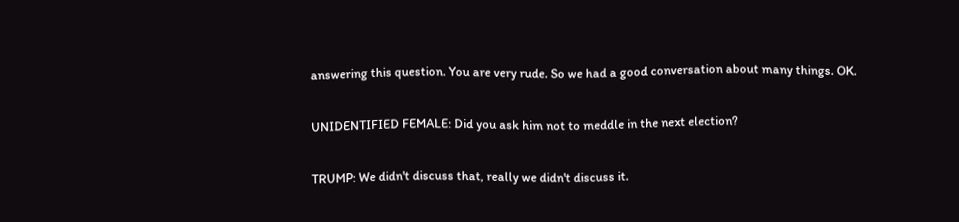answering this question. You are very rude. So we had a good conversation about many things. OK.

UNIDENTIFIED FEMALE: Did you ask him not to meddle in the next election?

TRUMP: We didn't discuss that, really we didn't discuss it.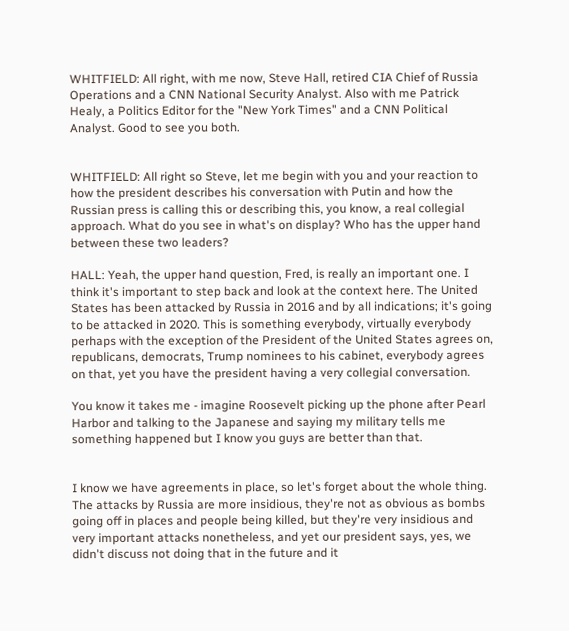WHITFIELD: All right, with me now, Steve Hall, retired CIA Chief of Russia Operations and a CNN National Security Analyst. Also with me Patrick Healy, a Politics Editor for the "New York Times" and a CNN Political Analyst. Good to see you both.


WHITFIELD: All right so Steve, let me begin with you and your reaction to how the president describes his conversation with Putin and how the Russian press is calling this or describing this, you know, a real collegial approach. What do you see in what's on display? Who has the upper hand between these two leaders?

HALL: Yeah, the upper hand question, Fred, is really an important one. I think it's important to step back and look at the context here. The United States has been attacked by Russia in 2016 and by all indications; it's going to be attacked in 2020. This is something everybody, virtually everybody perhaps with the exception of the President of the United States agrees on, republicans, democrats, Trump nominees to his cabinet, everybody agrees on that, yet you have the president having a very collegial conversation.

You know it takes me - imagine Roosevelt picking up the phone after Pearl Harbor and talking to the Japanese and saying my military tells me something happened but I know you guys are better than that.


I know we have agreements in place, so let's forget about the whole thing. The attacks by Russia are more insidious, they're not as obvious as bombs going off in places and people being killed, but they're very insidious and very important attacks nonetheless, and yet our president says, yes, we didn't discuss not doing that in the future and it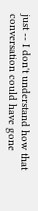just -- I don't understand how that conversation could have gone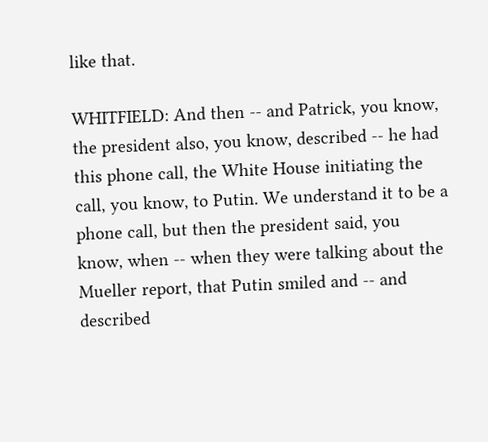like that.

WHITFIELD: And then -- and Patrick, you know, the president also, you know, described -- he had this phone call, the White House initiating the call, you know, to Putin. We understand it to be a phone call, but then the president said, you know, when -- when they were talking about the Mueller report, that Putin smiled and -- and described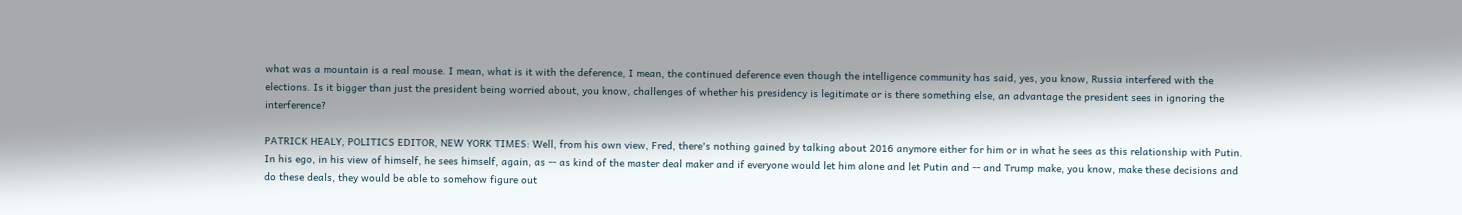what was a mountain is a real mouse. I mean, what is it with the deference, I mean, the continued deference even though the intelligence community has said, yes, you know, Russia interfered with the elections. Is it bigger than just the president being worried about, you know, challenges of whether his presidency is legitimate or is there something else, an advantage the president sees in ignoring the interference?

PATRICK HEALY, POLITICS EDITOR, NEW YORK TIMES: Well, from his own view, Fred, there's nothing gained by talking about 2016 anymore either for him or in what he sees as this relationship with Putin. In his ego, in his view of himself, he sees himself, again, as -- as kind of the master deal maker and if everyone would let him alone and let Putin and -- and Trump make, you know, make these decisions and do these deals, they would be able to somehow figure out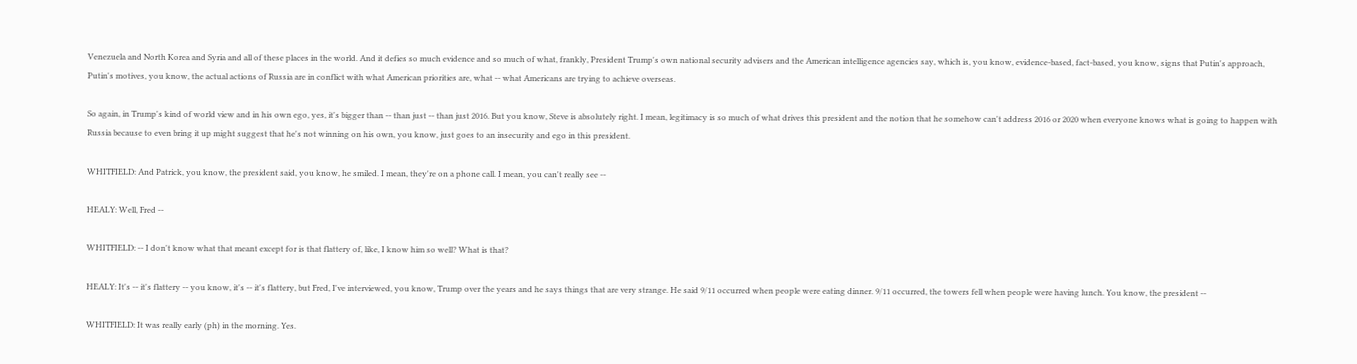Venezuela and North Korea and Syria and all of these places in the world. And it defies so much evidence and so much of what, frankly, President Trump's own national security advisers and the American intelligence agencies say, which is, you know, evidence-based, fact-based, you know, signs that Putin's approach, Putin's motives, you know, the actual actions of Russia are in conflict with what American priorities are, what -- what Americans are trying to achieve overseas.

So again, in Trump's kind of world view and in his own ego, yes, it's bigger than -- than just -- than just 2016. But you know, Steve is absolutely right. I mean, legitimacy is so much of what drives this president and the notion that he somehow can't address 2016 or 2020 when everyone knows what is going to happen with Russia because to even bring it up might suggest that he's not winning on his own, you know, just goes to an insecurity and ego in this president.

WHITFIELD: And Patrick, you know, the president said, you know, he smiled. I mean, they're on a phone call. I mean, you can't really see --

HEALY: Well, Fred --

WHITFIELD: -- I don't know what that meant except for is that flattery of, like, I know him so well? What is that?

HEALY: It's -- it's flattery -- you know, it's -- it's flattery, but Fred, I've interviewed, you know, Trump over the years and he says things that are very strange. He said 9/11 occurred when people were eating dinner. 9/11 occurred, the towers fell when people were having lunch. You know, the president --

WHITFIELD: It was really early (ph) in the morning. Yes.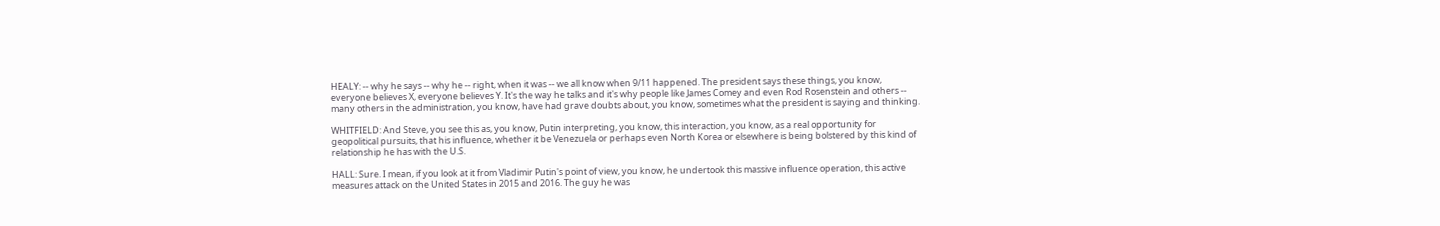HEALY: -- why he says -- why he -- right, when it was -- we all know when 9/11 happened. The president says these things, you know, everyone believes X, everyone believes Y. It's the way he talks and it's why people like James Comey and even Rod Rosenstein and others -- many others in the administration, you know, have had grave doubts about, you know, sometimes what the president is saying and thinking.

WHITFIELD: And Steve, you see this as, you know, Putin interpreting, you know, this interaction, you know, as a real opportunity for geopolitical pursuits, that his influence, whether it be Venezuela or perhaps even North Korea or elsewhere is being bolstered by this kind of relationship he has with the U.S.

HALL: Sure. I mean, if you look at it from Vladimir Putin's point of view, you know, he undertook this massive influence operation, this active measures attack on the United States in 2015 and 2016. The guy he was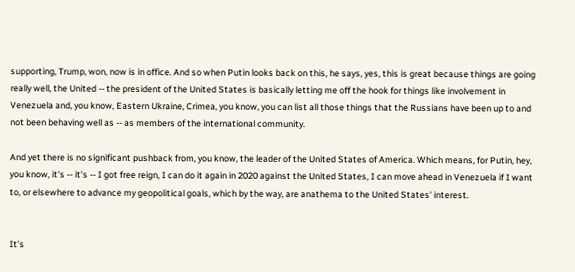supporting, Trump, won, now is in office. And so when Putin looks back on this, he says, yes, this is great because things are going really well, the United -- the president of the United States is basically letting me off the hook for things like involvement in Venezuela and, you know, Eastern Ukraine, Crimea, you know, you can list all those things that the Russians have been up to and not been behaving well as -- as members of the international community.

And yet there is no significant pushback from, you know, the leader of the United States of America. Which means, for Putin, hey, you know, it's -- it's -- I got free reign, I can do it again in 2020 against the United States, I can move ahead in Venezuela if I want to, or elsewhere to advance my geopolitical goals, which by the way, are anathema to the United States' interest.


It's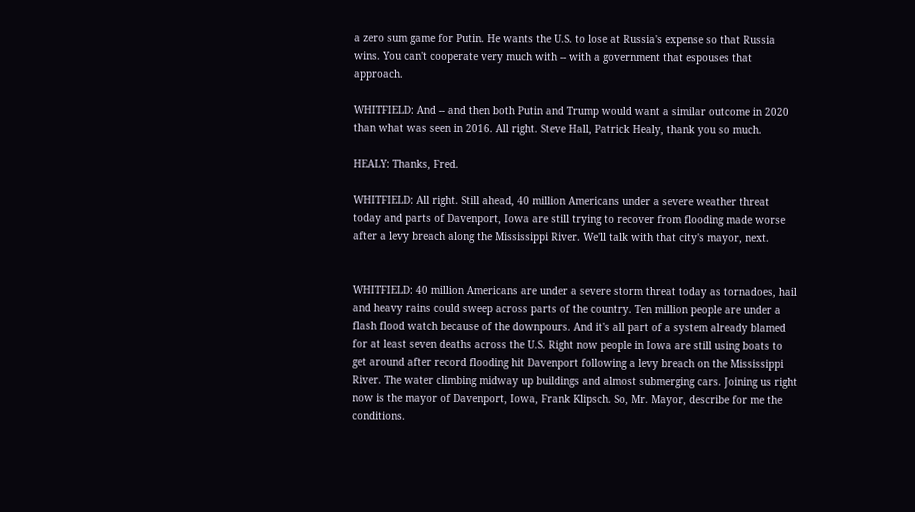a zero sum game for Putin. He wants the U.S. to lose at Russia's expense so that Russia wins. You can't cooperate very much with -- with a government that espouses that approach.

WHITFIELD: And -- and then both Putin and Trump would want a similar outcome in 2020 than what was seen in 2016. All right. Steve Hall, Patrick Healy, thank you so much.

HEALY: Thanks, Fred.

WHITFIELD: All right. Still ahead, 40 million Americans under a severe weather threat today and parts of Davenport, Iowa are still trying to recover from flooding made worse after a levy breach along the Mississippi River. We'll talk with that city's mayor, next.


WHITFIELD: 40 million Americans are under a severe storm threat today as tornadoes, hail and heavy rains could sweep across parts of the country. Ten million people are under a flash flood watch because of the downpours. And it's all part of a system already blamed for at least seven deaths across the U.S. Right now people in Iowa are still using boats to get around after record flooding hit Davenport following a levy breach on the Mississippi River. The water climbing midway up buildings and almost submerging cars. Joining us right now is the mayor of Davenport, Iowa, Frank Klipsch. So, Mr. Mayor, describe for me the conditions.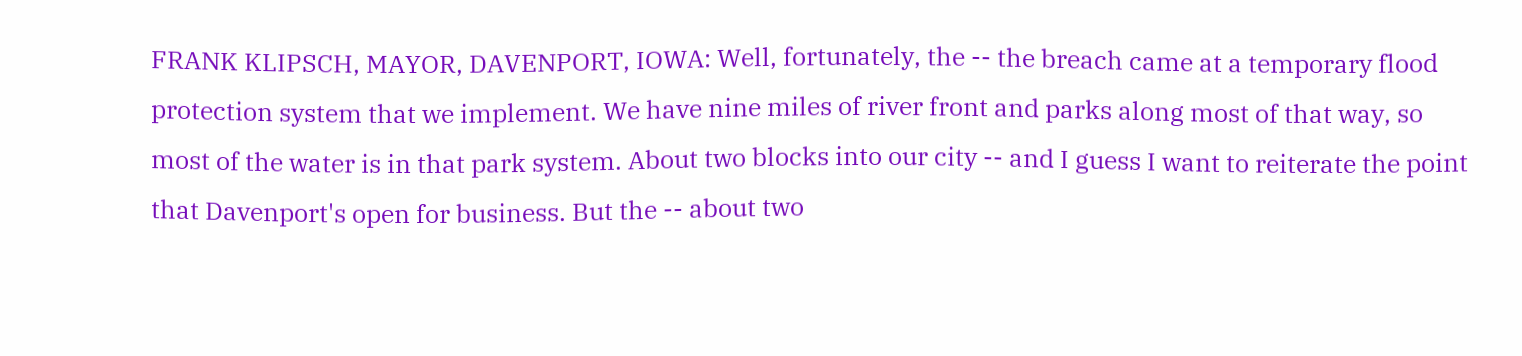FRANK KLIPSCH, MAYOR, DAVENPORT, IOWA: Well, fortunately, the -- the breach came at a temporary flood protection system that we implement. We have nine miles of river front and parks along most of that way, so most of the water is in that park system. About two blocks into our city -- and I guess I want to reiterate the point that Davenport's open for business. But the -- about two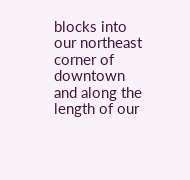blocks into our northeast corner of downtown and along the length of our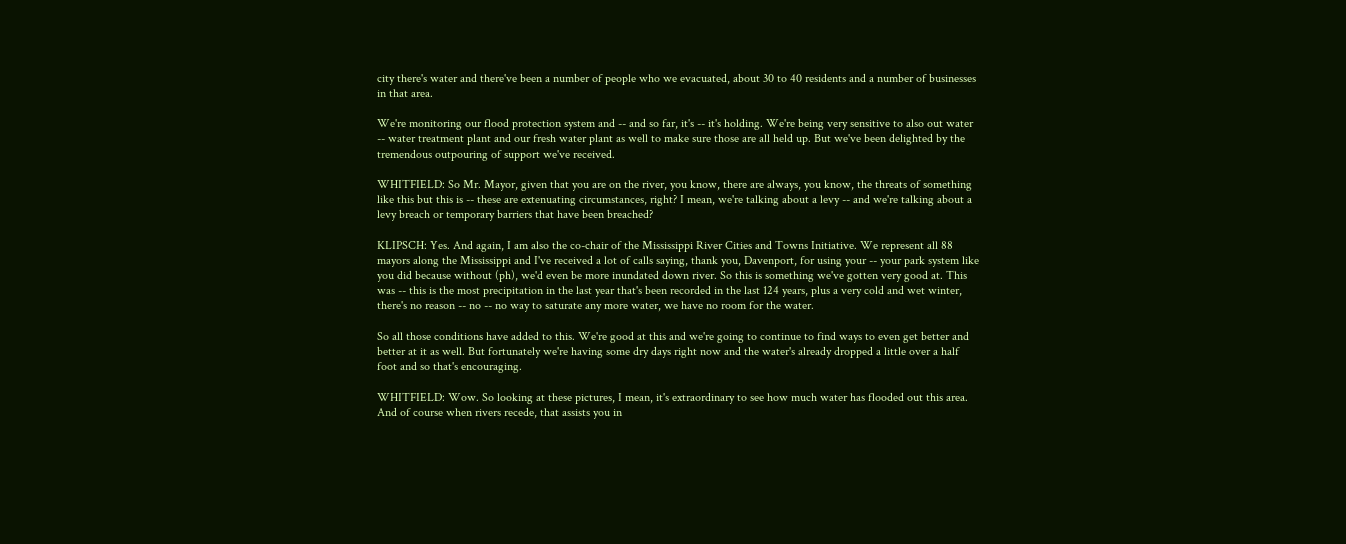city there's water and there've been a number of people who we evacuated, about 30 to 40 residents and a number of businesses in that area.

We're monitoring our flood protection system and -- and so far, it's -- it's holding. We're being very sensitive to also out water -- water treatment plant and our fresh water plant as well to make sure those are all held up. But we've been delighted by the tremendous outpouring of support we've received.

WHITFIELD: So Mr. Mayor, given that you are on the river, you know, there are always, you know, the threats of something like this but this is -- these are extenuating circumstances, right? I mean, we're talking about a levy -- and we're talking about a levy breach or temporary barriers that have been breached?

KLIPSCH: Yes. And again, I am also the co-chair of the Mississippi River Cities and Towns Initiative. We represent all 88 mayors along the Mississippi and I've received a lot of calls saying, thank you, Davenport, for using your -- your park system like you did because without (ph), we'd even be more inundated down river. So this is something we've gotten very good at. This was -- this is the most precipitation in the last year that's been recorded in the last 124 years, plus a very cold and wet winter, there's no reason -- no -- no way to saturate any more water, we have no room for the water.

So all those conditions have added to this. We're good at this and we're going to continue to find ways to even get better and better at it as well. But fortunately we're having some dry days right now and the water's already dropped a little over a half foot and so that's encouraging.

WHITFIELD: Wow. So looking at these pictures, I mean, it's extraordinary to see how much water has flooded out this area. And of course when rivers recede, that assists you in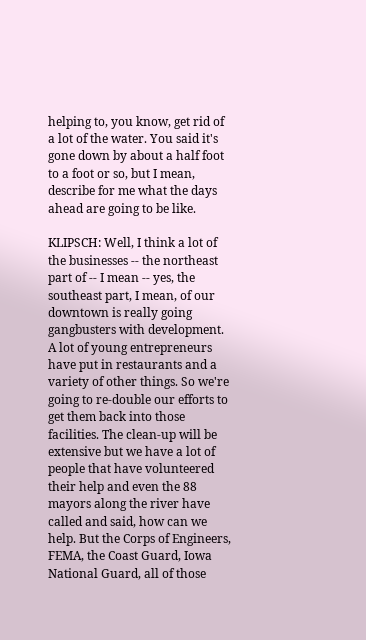helping to, you know, get rid of a lot of the water. You said it's gone down by about a half foot to a foot or so, but I mean, describe for me what the days ahead are going to be like.

KLIPSCH: Well, I think a lot of the businesses -- the northeast part of -- I mean -- yes, the southeast part, I mean, of our downtown is really going gangbusters with development. A lot of young entrepreneurs have put in restaurants and a variety of other things. So we're going to re-double our efforts to get them back into those facilities. The clean-up will be extensive but we have a lot of people that have volunteered their help and even the 88 mayors along the river have called and said, how can we help. But the Corps of Engineers, FEMA, the Coast Guard, Iowa National Guard, all of those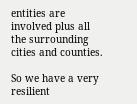entities are involved plus all the surrounding cities and counties.

So we have a very resilient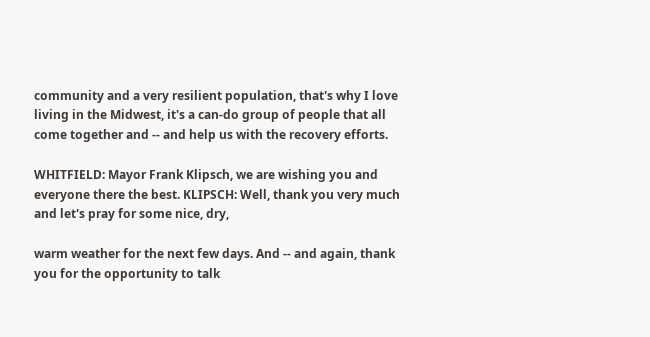community and a very resilient population, that's why I love living in the Midwest, it's a can-do group of people that all come together and -- and help us with the recovery efforts.

WHITFIELD: Mayor Frank Klipsch, we are wishing you and everyone there the best. KLIPSCH: Well, thank you very much and let's pray for some nice, dry,

warm weather for the next few days. And -- and again, thank you for the opportunity to talk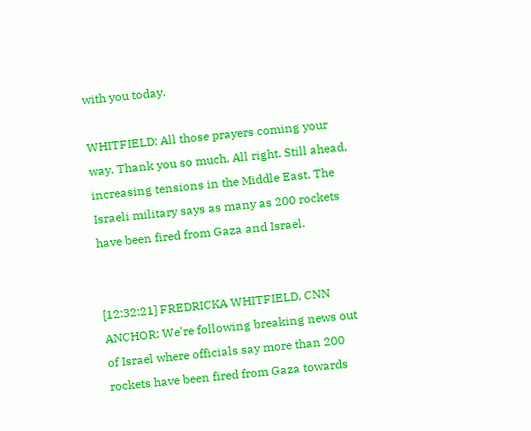with you today.

WHITFIELD: All those prayers coming your way. Thank you so much. All right. Still ahead, increasing tensions in the Middle East. The Israeli military says as many as 200 rockets have been fired from Gaza and Israel.


[12:32:21] FREDRICKA WHITFIELD, CNN ANCHOR: We're following breaking news out of Israel where officials say more than 200 rockets have been fired from Gaza towards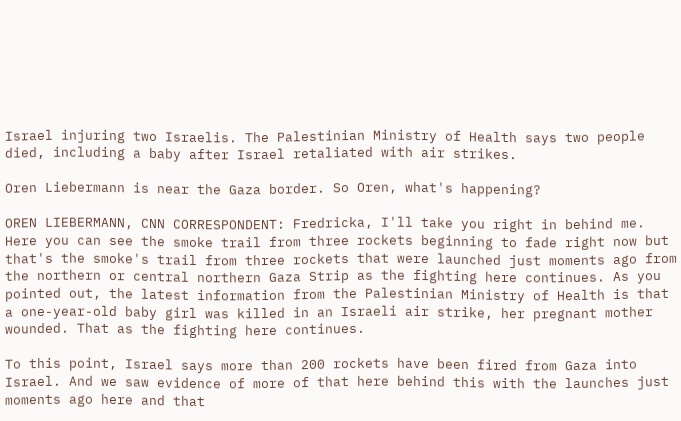Israel injuring two Israelis. The Palestinian Ministry of Health says two people died, including a baby after Israel retaliated with air strikes.

Oren Liebermann is near the Gaza border. So Oren, what's happening?

OREN LIEBERMANN, CNN CORRESPONDENT: Fredricka, I'll take you right in behind me. Here you can see the smoke trail from three rockets beginning to fade right now but that's the smoke's trail from three rockets that were launched just moments ago from the northern or central northern Gaza Strip as the fighting here continues. As you pointed out, the latest information from the Palestinian Ministry of Health is that a one-year-old baby girl was killed in an Israeli air strike, her pregnant mother wounded. That as the fighting here continues.

To this point, Israel says more than 200 rockets have been fired from Gaza into Israel. And we saw evidence of more of that here behind this with the launches just moments ago here and that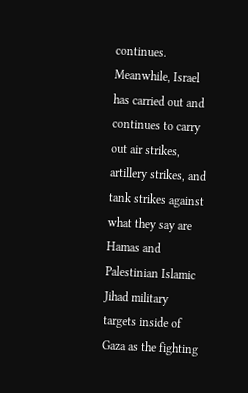continues. Meanwhile, Israel has carried out and continues to carry out air strikes, artillery strikes, and tank strikes against what they say are Hamas and Palestinian Islamic Jihad military targets inside of Gaza as the fighting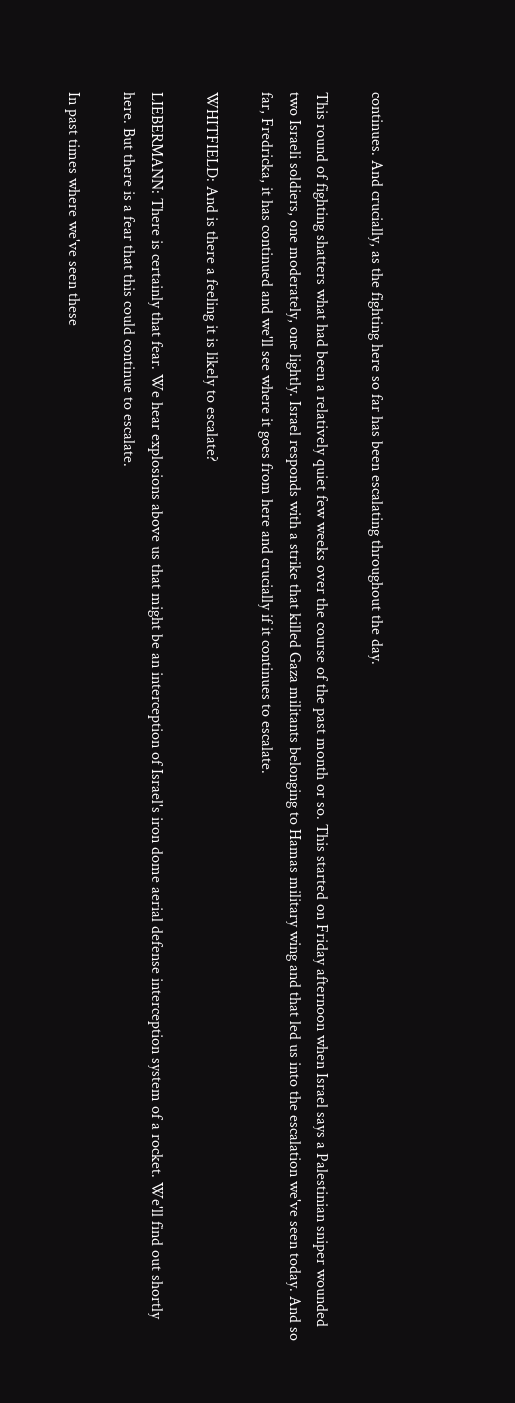continues. And crucially, as the fighting here so far has been escalating throughout the day.

This round of fighting shatters what had been a relatively quiet few weeks over the course of the past month or so. This started on Friday afternoon when Israel says a Palestinian sniper wounded two Israeli soldiers, one moderately, one lightly. Israel responds with a strike that killed Gaza militants belonging to Hamas military wing and that led us into the escalation we've seen today. And so far, Fredricka, it has continued and we'll see where it goes from here and crucially if it continues to escalate.

WHITFIELD: And is there a feeling it is likely to escalate?

LIEBERMANN: There is certainly that fear. We hear explosions above us that might be an interception of Israel's iron dome aerial defense interception system of a rocket. We'll find out shortly here. But there is a fear that this could continue to escalate.

In past times where we've seen these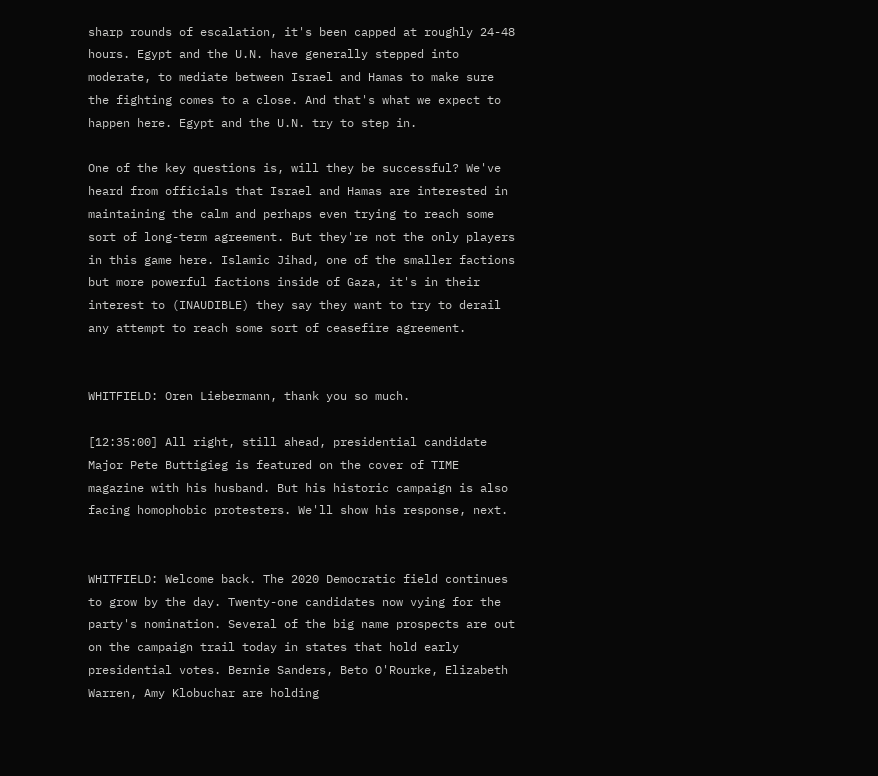sharp rounds of escalation, it's been capped at roughly 24-48 hours. Egypt and the U.N. have generally stepped into moderate, to mediate between Israel and Hamas to make sure the fighting comes to a close. And that's what we expect to happen here. Egypt and the U.N. try to step in.

One of the key questions is, will they be successful? We've heard from officials that Israel and Hamas are interested in maintaining the calm and perhaps even trying to reach some sort of long-term agreement. But they're not the only players in this game here. Islamic Jihad, one of the smaller factions but more powerful factions inside of Gaza, it's in their interest to (INAUDIBLE) they say they want to try to derail any attempt to reach some sort of ceasefire agreement.


WHITFIELD: Oren Liebermann, thank you so much.

[12:35:00] All right, still ahead, presidential candidate Major Pete Buttigieg is featured on the cover of TIME magazine with his husband. But his historic campaign is also facing homophobic protesters. We'll show his response, next.


WHITFIELD: Welcome back. The 2020 Democratic field continues to grow by the day. Twenty-one candidates now vying for the party's nomination. Several of the big name prospects are out on the campaign trail today in states that hold early presidential votes. Bernie Sanders, Beto O'Rourke, Elizabeth Warren, Amy Klobuchar are holding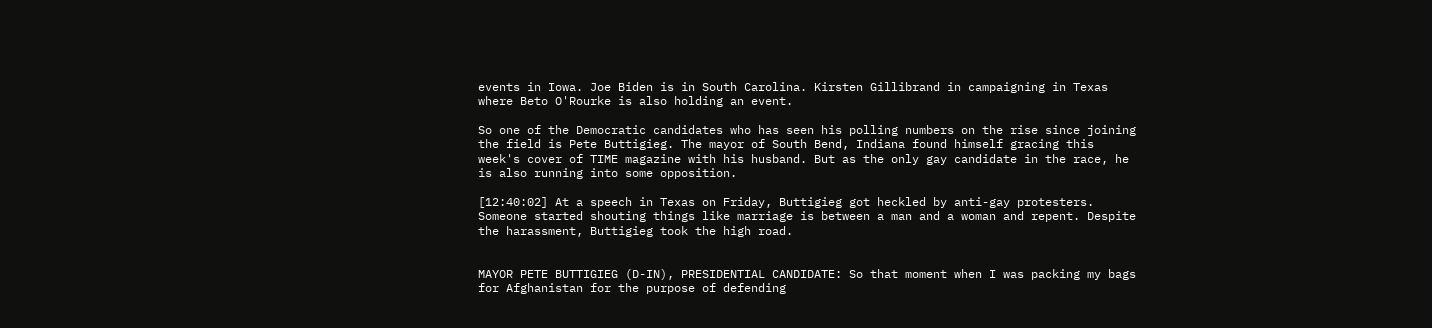events in Iowa. Joe Biden is in South Carolina. Kirsten Gillibrand in campaigning in Texas where Beto O'Rourke is also holding an event.

So one of the Democratic candidates who has seen his polling numbers on the rise since joining the field is Pete Buttigieg. The mayor of South Bend, Indiana found himself gracing this week's cover of TIME magazine with his husband. But as the only gay candidate in the race, he is also running into some opposition.

[12:40:02] At a speech in Texas on Friday, Buttigieg got heckled by anti-gay protesters. Someone started shouting things like marriage is between a man and a woman and repent. Despite the harassment, Buttigieg took the high road.


MAYOR PETE BUTTIGIEG (D-IN), PRESIDENTIAL CANDIDATE: So that moment when I was packing my bags for Afghanistan for the purpose of defending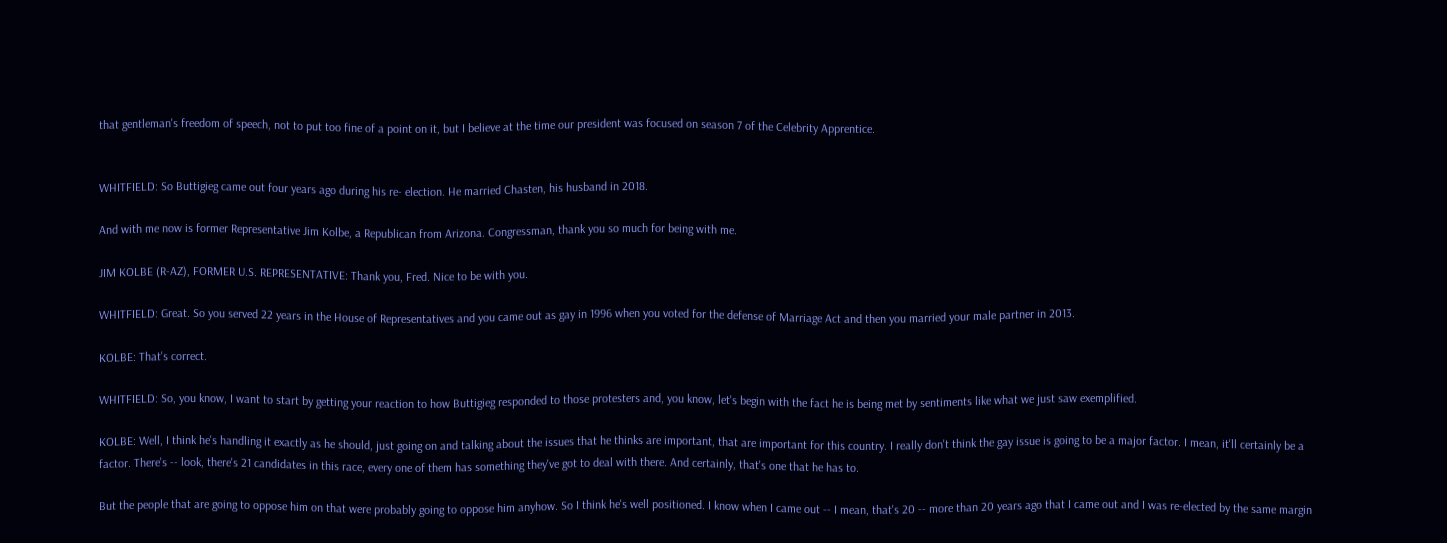that gentleman's freedom of speech, not to put too fine of a point on it, but I believe at the time our president was focused on season 7 of the Celebrity Apprentice.


WHITFIELD: So Buttigieg came out four years ago during his re- election. He married Chasten, his husband in 2018.

And with me now is former Representative Jim Kolbe, a Republican from Arizona. Congressman, thank you so much for being with me.

JIM KOLBE (R-AZ), FORMER U.S. REPRESENTATIVE: Thank you, Fred. Nice to be with you.

WHITFIELD: Great. So you served 22 years in the House of Representatives and you came out as gay in 1996 when you voted for the defense of Marriage Act and then you married your male partner in 2013.

KOLBE: That's correct.

WHITFIELD: So, you know, I want to start by getting your reaction to how Buttigieg responded to those protesters and, you know, let's begin with the fact he is being met by sentiments like what we just saw exemplified.

KOLBE: Well, I think he's handling it exactly as he should, just going on and talking about the issues that he thinks are important, that are important for this country. I really don't think the gay issue is going to be a major factor. I mean, it'll certainly be a factor. There's -- look, there's 21 candidates in this race, every one of them has something they've got to deal with there. And certainly, that's one that he has to.

But the people that are going to oppose him on that were probably going to oppose him anyhow. So I think he's well positioned. I know when I came out -- I mean, that's 20 -- more than 20 years ago that I came out and I was re-elected by the same margin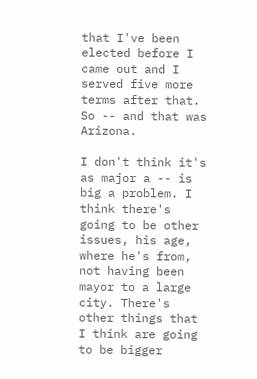that I've been elected before I came out and I served five more terms after that. So -- and that was Arizona.

I don't think it's as major a -- is big a problem. I think there's going to be other issues, his age, where he's from, not having been mayor to a large city. There's other things that I think are going to be bigger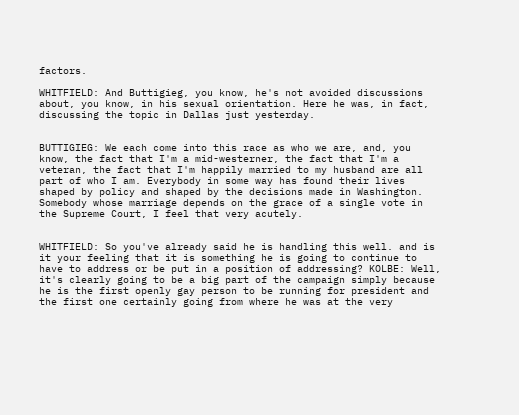factors.

WHITFIELD: And Buttigieg, you know, he's not avoided discussions about, you know, in his sexual orientation. Here he was, in fact, discussing the topic in Dallas just yesterday.


BUTTIGIEG: We each come into this race as who we are, and, you know, the fact that I'm a mid-westerner, the fact that I'm a veteran, the fact that I'm happily married to my husband are all part of who I am. Everybody in some way has found their lives shaped by policy and shaped by the decisions made in Washington. Somebody whose marriage depends on the grace of a single vote in the Supreme Court, I feel that very acutely.


WHITFIELD: So you've already said he is handling this well. and is it your feeling that it is something he is going to continue to have to address or be put in a position of addressing? KOLBE: Well, it's clearly going to be a big part of the campaign simply because he is the first openly gay person to be running for president and the first one certainly going from where he was at the very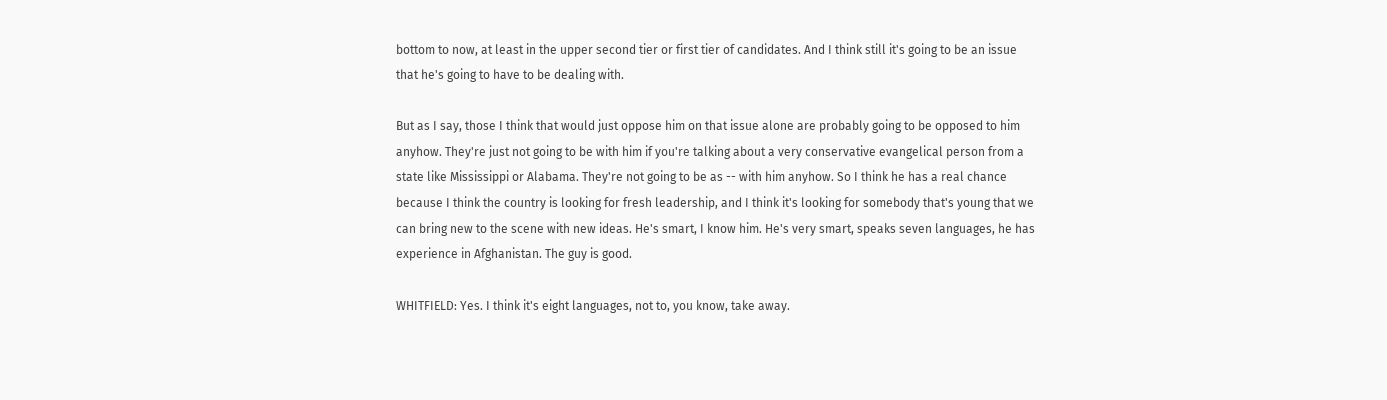bottom to now, at least in the upper second tier or first tier of candidates. And I think still it's going to be an issue that he's going to have to be dealing with.

But as I say, those I think that would just oppose him on that issue alone are probably going to be opposed to him anyhow. They're just not going to be with him if you're talking about a very conservative evangelical person from a state like Mississippi or Alabama. They're not going to be as -- with him anyhow. So I think he has a real chance because I think the country is looking for fresh leadership, and I think it's looking for somebody that's young that we can bring new to the scene with new ideas. He's smart, I know him. He's very smart, speaks seven languages, he has experience in Afghanistan. The guy is good.

WHITFIELD: Yes. I think it's eight languages, not to, you know, take away.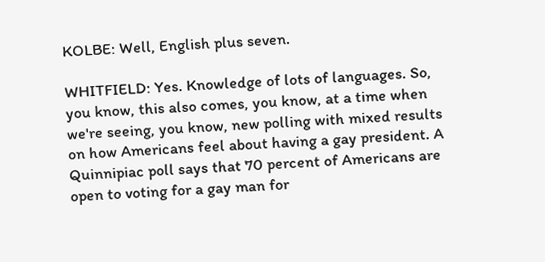KOLBE: Well, English plus seven.

WHITFIELD: Yes. Knowledge of lots of languages. So, you know, this also comes, you know, at a time when we're seeing, you know, new polling with mixed results on how Americans feel about having a gay president. A Quinnipiac poll says that 70 percent of Americans are open to voting for a gay man for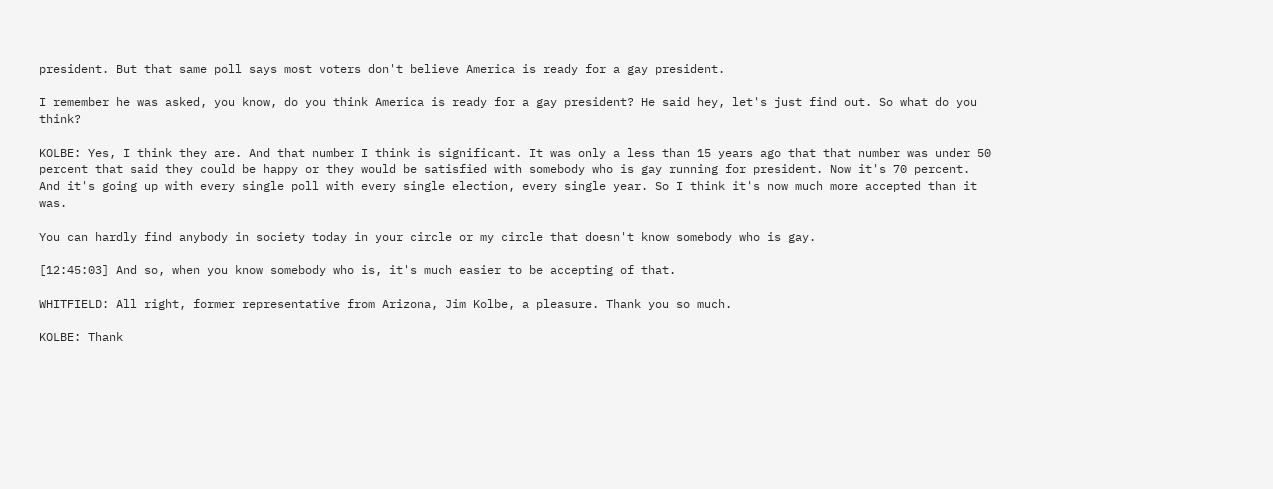president. But that same poll says most voters don't believe America is ready for a gay president.

I remember he was asked, you know, do you think America is ready for a gay president? He said hey, let's just find out. So what do you think?

KOLBE: Yes, I think they are. And that number I think is significant. It was only a less than 15 years ago that that number was under 50 percent that said they could be happy or they would be satisfied with somebody who is gay running for president. Now it's 70 percent. And it's going up with every single poll with every single election, every single year. So I think it's now much more accepted than it was.

You can hardly find anybody in society today in your circle or my circle that doesn't know somebody who is gay.

[12:45:03] And so, when you know somebody who is, it's much easier to be accepting of that.

WHITFIELD: All right, former representative from Arizona, Jim Kolbe, a pleasure. Thank you so much.

KOLBE: Thank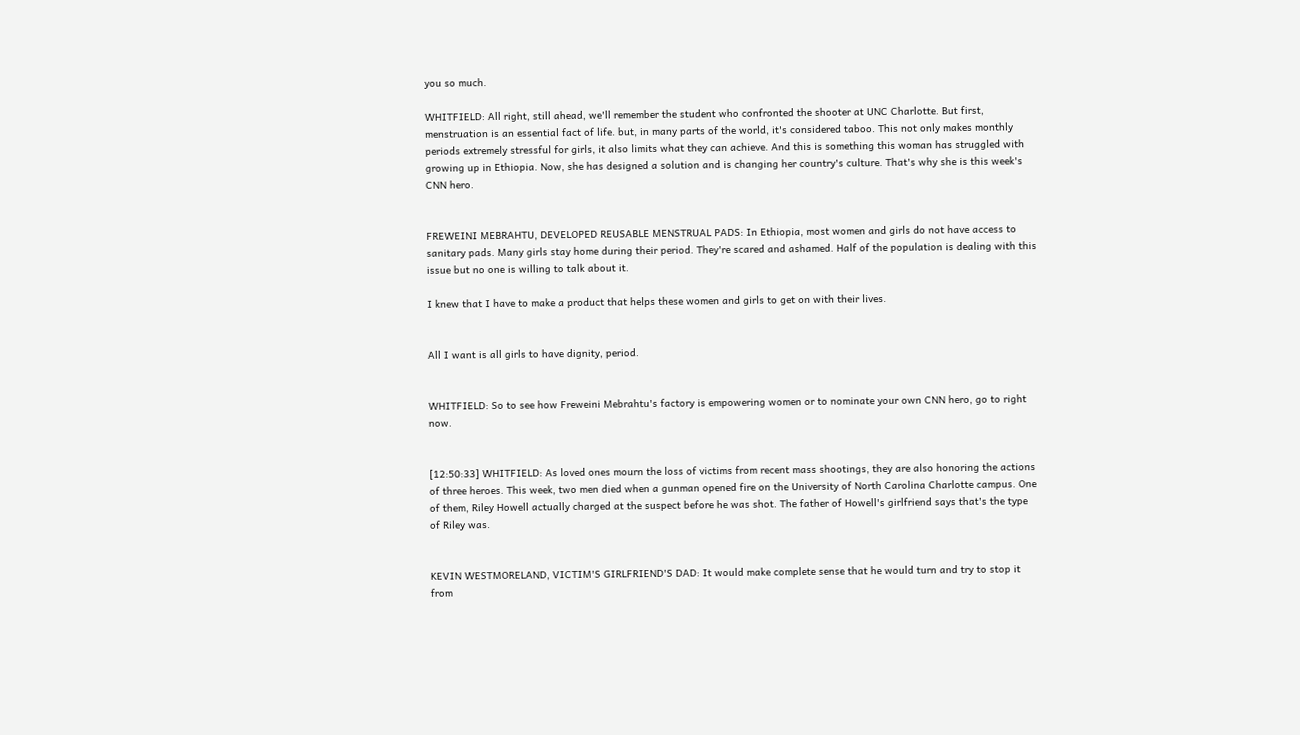you so much.

WHITFIELD: All right, still ahead, we'll remember the student who confronted the shooter at UNC Charlotte. But first, menstruation is an essential fact of life. but, in many parts of the world, it's considered taboo. This not only makes monthly periods extremely stressful for girls, it also limits what they can achieve. And this is something this woman has struggled with growing up in Ethiopia. Now, she has designed a solution and is changing her country's culture. That's why she is this week's CNN hero.


FREWEINI MEBRAHTU, DEVELOPED REUSABLE MENSTRUAL PADS: In Ethiopia, most women and girls do not have access to sanitary pads. Many girls stay home during their period. They're scared and ashamed. Half of the population is dealing with this issue but no one is willing to talk about it.

I knew that I have to make a product that helps these women and girls to get on with their lives.


All I want is all girls to have dignity, period.


WHITFIELD: So to see how Freweini Mebrahtu's factory is empowering women or to nominate your own CNN hero, go to right now.


[12:50:33] WHITFIELD: As loved ones mourn the loss of victims from recent mass shootings, they are also honoring the actions of three heroes. This week, two men died when a gunman opened fire on the University of North Carolina Charlotte campus. One of them, Riley Howell actually charged at the suspect before he was shot. The father of Howell's girlfriend says that's the type of Riley was.


KEVIN WESTMORELAND, VICTIM'S GIRLFRIEND'S DAD: It would make complete sense that he would turn and try to stop it from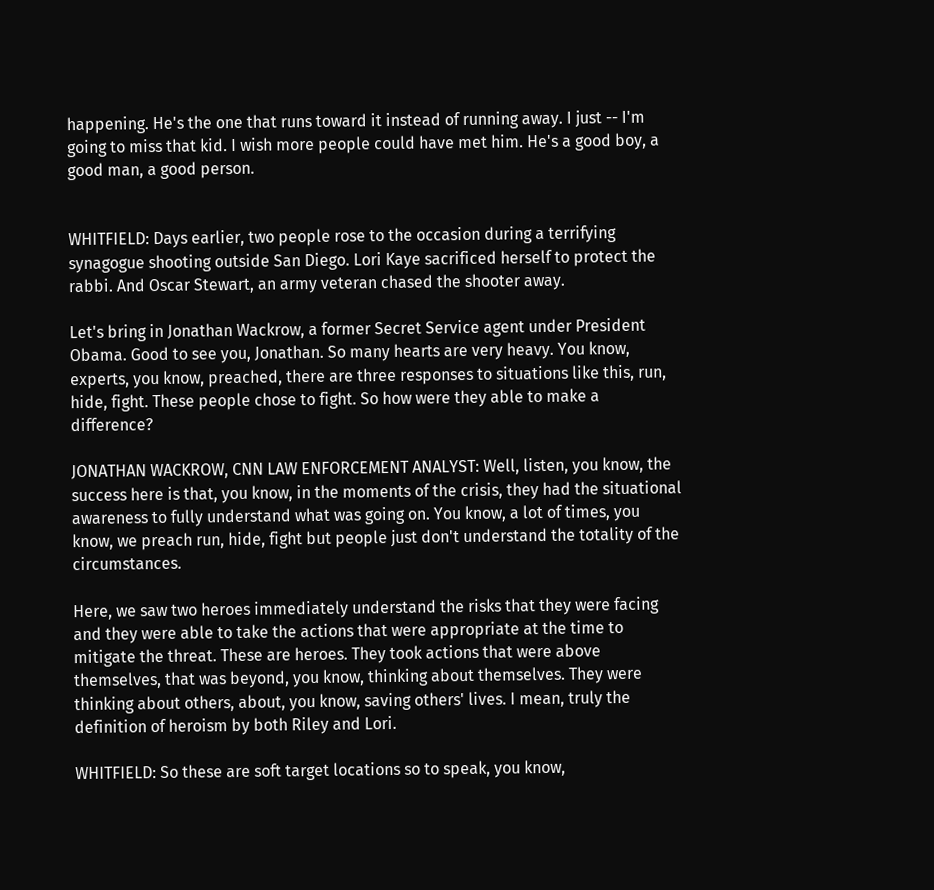happening. He's the one that runs toward it instead of running away. I just -- I'm going to miss that kid. I wish more people could have met him. He's a good boy, a good man, a good person.


WHITFIELD: Days earlier, two people rose to the occasion during a terrifying synagogue shooting outside San Diego. Lori Kaye sacrificed herself to protect the rabbi. And Oscar Stewart, an army veteran chased the shooter away.

Let's bring in Jonathan Wackrow, a former Secret Service agent under President Obama. Good to see you, Jonathan. So many hearts are very heavy. You know, experts, you know, preached, there are three responses to situations like this, run, hide, fight. These people chose to fight. So how were they able to make a difference?

JONATHAN WACKROW, CNN LAW ENFORCEMENT ANALYST: Well, listen, you know, the success here is that, you know, in the moments of the crisis, they had the situational awareness to fully understand what was going on. You know, a lot of times, you know, we preach run, hide, fight but people just don't understand the totality of the circumstances.

Here, we saw two heroes immediately understand the risks that they were facing and they were able to take the actions that were appropriate at the time to mitigate the threat. These are heroes. They took actions that were above themselves, that was beyond, you know, thinking about themselves. They were thinking about others, about, you know, saving others' lives. I mean, truly the definition of heroism by both Riley and Lori.

WHITFIELD: So these are soft target locations so to speak, you know,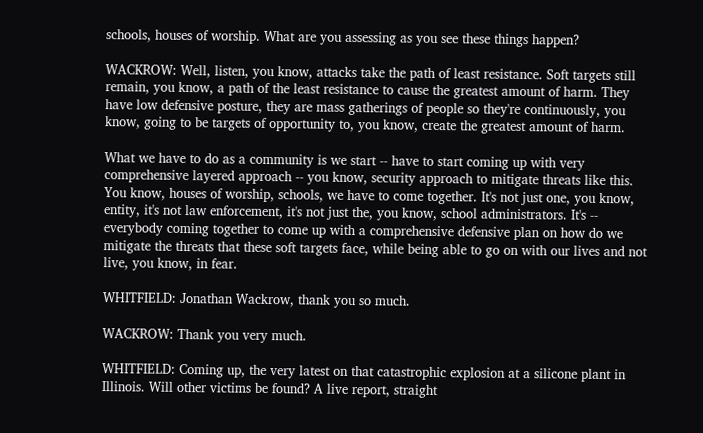schools, houses of worship. What are you assessing as you see these things happen?

WACKROW: Well, listen, you know, attacks take the path of least resistance. Soft targets still remain, you know, a path of the least resistance to cause the greatest amount of harm. They have low defensive posture, they are mass gatherings of people so they're continuously, you know, going to be targets of opportunity to, you know, create the greatest amount of harm.

What we have to do as a community is we start -- have to start coming up with very comprehensive layered approach -- you know, security approach to mitigate threats like this. You know, houses of worship, schools, we have to come together. It's not just one, you know, entity, it's not law enforcement, it's not just the, you know, school administrators. It's -- everybody coming together to come up with a comprehensive defensive plan on how do we mitigate the threats that these soft targets face, while being able to go on with our lives and not live, you know, in fear.

WHITFIELD: Jonathan Wackrow, thank you so much.

WACKROW: Thank you very much.

WHITFIELD: Coming up, the very latest on that catastrophic explosion at a silicone plant in Illinois. Will other victims be found? A live report, straight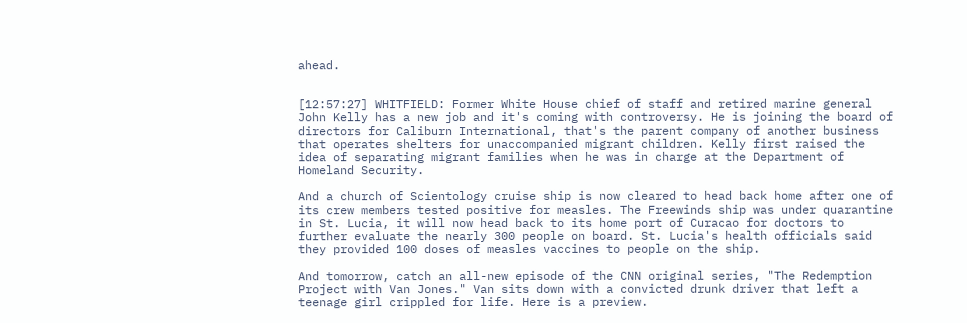ahead.


[12:57:27] WHITFIELD: Former White House chief of staff and retired marine general John Kelly has a new job and it's coming with controversy. He is joining the board of directors for Caliburn International, that's the parent company of another business that operates shelters for unaccompanied migrant children. Kelly first raised the idea of separating migrant families when he was in charge at the Department of Homeland Security.

And a church of Scientology cruise ship is now cleared to head back home after one of its crew members tested positive for measles. The Freewinds ship was under quarantine in St. Lucia, it will now head back to its home port of Curacao for doctors to further evaluate the nearly 300 people on board. St. Lucia's health officials said they provided 100 doses of measles vaccines to people on the ship.

And tomorrow, catch an all-new episode of the CNN original series, "The Redemption Project with Van Jones." Van sits down with a convicted drunk driver that left a teenage girl crippled for life. Here is a preview.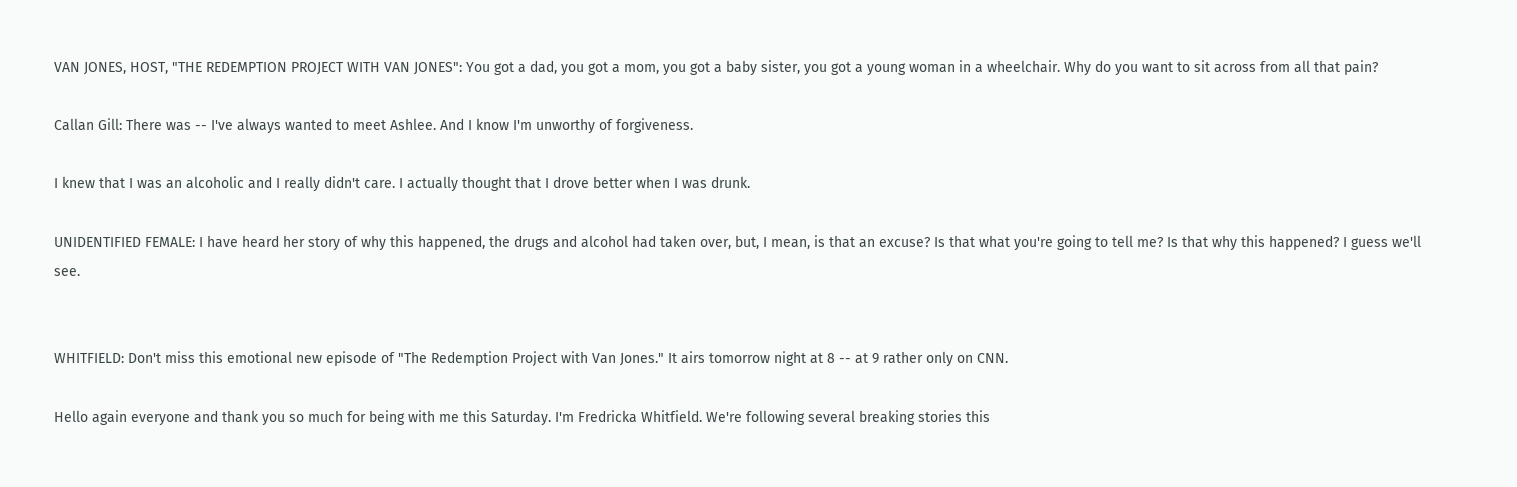VAN JONES, HOST, "THE REDEMPTION PROJECT WITH VAN JONES": You got a dad, you got a mom, you got a baby sister, you got a young woman in a wheelchair. Why do you want to sit across from all that pain?

Callan Gill: There was -- I've always wanted to meet Ashlee. And I know I'm unworthy of forgiveness.

I knew that I was an alcoholic and I really didn't care. I actually thought that I drove better when I was drunk.

UNIDENTIFIED FEMALE: I have heard her story of why this happened, the drugs and alcohol had taken over, but, I mean, is that an excuse? Is that what you're going to tell me? Is that why this happened? I guess we'll see.


WHITFIELD: Don't miss this emotional new episode of "The Redemption Project with Van Jones." It airs tomorrow night at 8 -- at 9 rather only on CNN.

Hello again everyone and thank you so much for being with me this Saturday. I'm Fredricka Whitfield. We're following several breaking stories this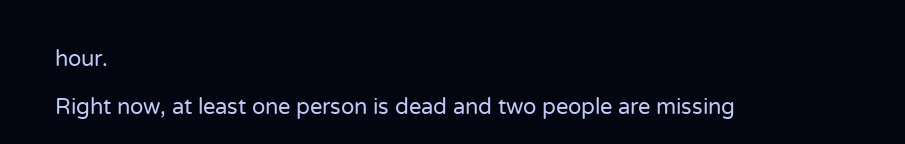hour.

Right now, at least one person is dead and two people are missing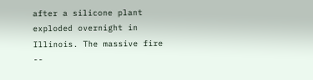after a silicone plant exploded overnight in Illinois. The massive fire --